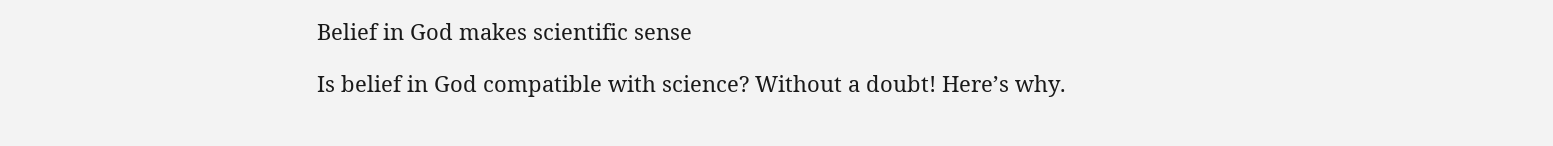Belief in God makes scientific sense

Is belief in God compatible with science? Without a doubt! Here’s why.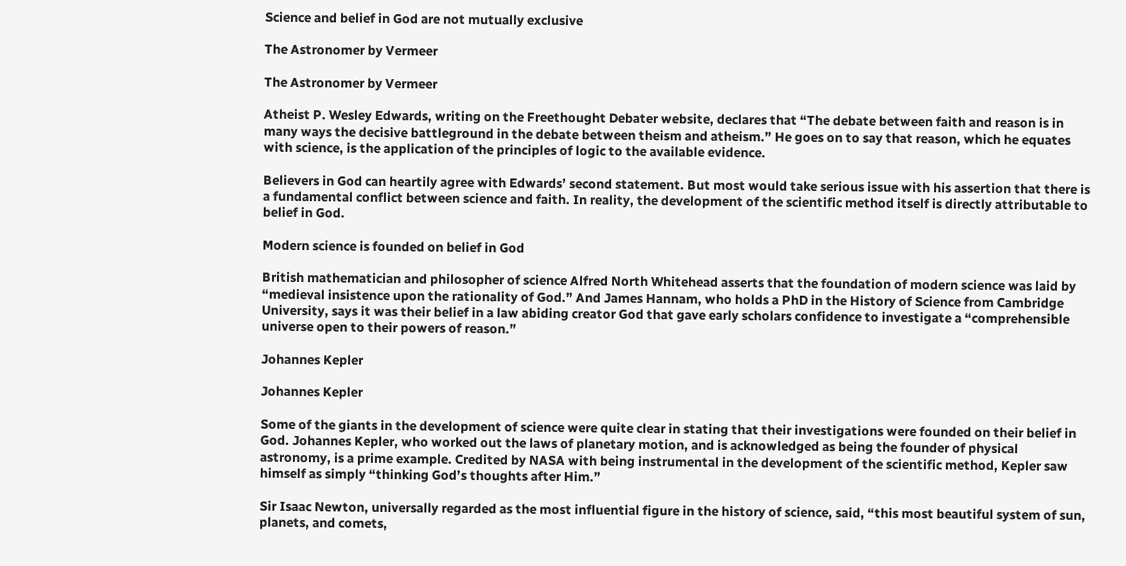Science and belief in God are not mutually exclusive

The Astronomer by Vermeer

The Astronomer by Vermeer

Atheist P. Wesley Edwards, writing on the Freethought Debater website, declares that “The debate between faith and reason is in many ways the decisive battleground in the debate between theism and atheism.” He goes on to say that reason, which he equates with science, is the application of the principles of logic to the available evidence.

Believers in God can heartily agree with Edwards’ second statement. But most would take serious issue with his assertion that there is a fundamental conflict between science and faith. In reality, the development of the scientific method itself is directly attributable to belief in God.

Modern science is founded on belief in God

British mathematician and philosopher of science Alfred North Whitehead asserts that the foundation of modern science was laid by “medieval insistence upon the rationality of God.” And James Hannam, who holds a PhD in the History of Science from Cambridge University, says it was their belief in a law abiding creator God that gave early scholars confidence to investigate a “comprehensible universe open to their powers of reason.”

Johannes Kepler

Johannes Kepler

Some of the giants in the development of science were quite clear in stating that their investigations were founded on their belief in God. Johannes Kepler, who worked out the laws of planetary motion, and is acknowledged as being the founder of physical astronomy, is a prime example. Credited by NASA with being instrumental in the development of the scientific method, Kepler saw himself as simply “thinking God’s thoughts after Him.”

Sir Isaac Newton, universally regarded as the most influential figure in the history of science, said, “this most beautiful system of sun, planets, and comets,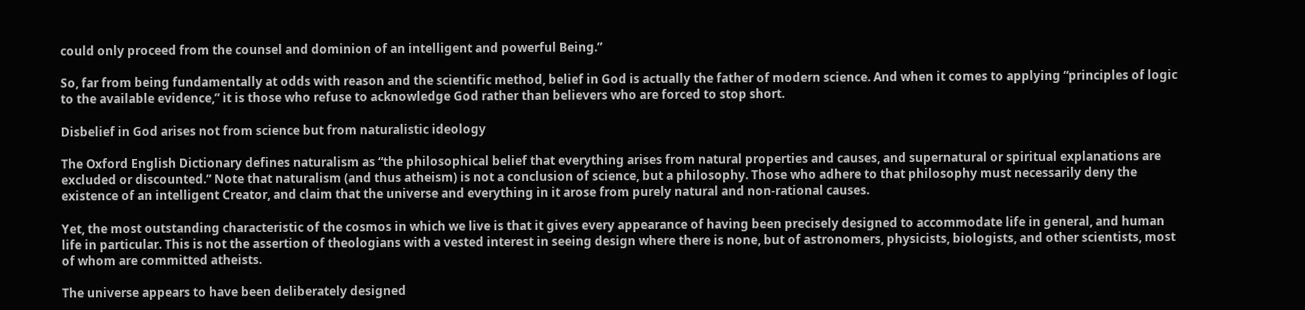could only proceed from the counsel and dominion of an intelligent and powerful Being.”

So, far from being fundamentally at odds with reason and the scientific method, belief in God is actually the father of modern science. And when it comes to applying “principles of logic to the available evidence,” it is those who refuse to acknowledge God rather than believers who are forced to stop short.

Disbelief in God arises not from science but from naturalistic ideology

The Oxford English Dictionary defines naturalism as “the philosophical belief that everything arises from natural properties and causes, and supernatural or spiritual explanations are excluded or discounted.” Note that naturalism (and thus atheism) is not a conclusion of science, but a philosophy. Those who adhere to that philosophy must necessarily deny the existence of an intelligent Creator, and claim that the universe and everything in it arose from purely natural and non-rational causes.

Yet, the most outstanding characteristic of the cosmos in which we live is that it gives every appearance of having been precisely designed to accommodate life in general, and human life in particular. This is not the assertion of theologians with a vested interest in seeing design where there is none, but of astronomers, physicists, biologists, and other scientists, most of whom are committed atheists.

The universe appears to have been deliberately designed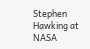Stephen Hawking at NASA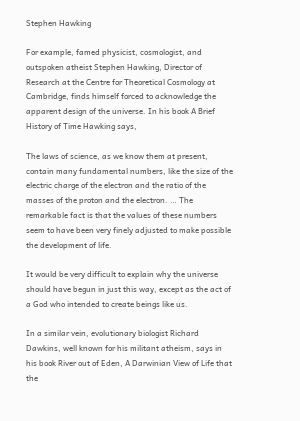Stephen Hawking

For example, famed physicist, cosmologist, and outspoken atheist Stephen Hawking, Director of Research at the Centre for Theoretical Cosmology at Cambridge, finds himself forced to acknowledge the apparent design of the universe. In his book A Brief History of Time Hawking says,

The laws of science, as we know them at present, contain many fundamental numbers, like the size of the electric charge of the electron and the ratio of the masses of the proton and the electron. … The remarkable fact is that the values of these numbers seem to have been very finely adjusted to make possible the development of life.

It would be very difficult to explain why the universe should have begun in just this way, except as the act of a God who intended to create beings like us.

In a similar vein, evolutionary biologist Richard Dawkins, well known for his militant atheism, says in his book River out of Eden, A Darwinian View of Life that the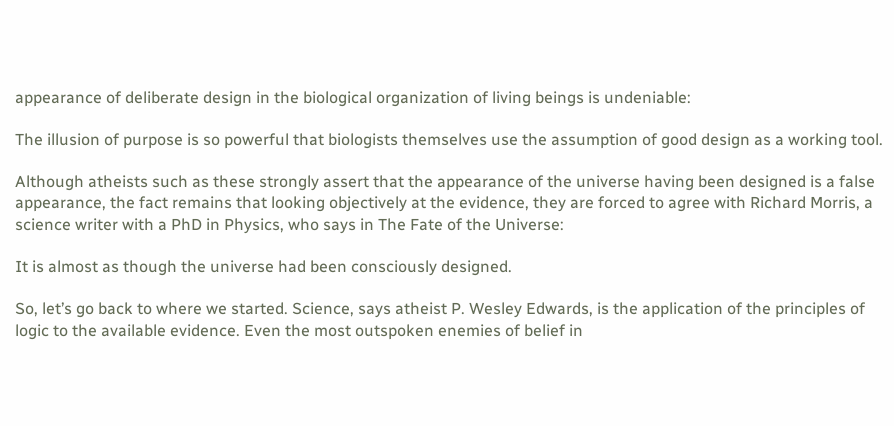appearance of deliberate design in the biological organization of living beings is undeniable:

The illusion of purpose is so powerful that biologists themselves use the assumption of good design as a working tool.

Although atheists such as these strongly assert that the appearance of the universe having been designed is a false appearance, the fact remains that looking objectively at the evidence, they are forced to agree with Richard Morris, a science writer with a PhD in Physics, who says in The Fate of the Universe:

It is almost as though the universe had been consciously designed.

So, let’s go back to where we started. Science, says atheist P. Wesley Edwards, is the application of the principles of logic to the available evidence. Even the most outspoken enemies of belief in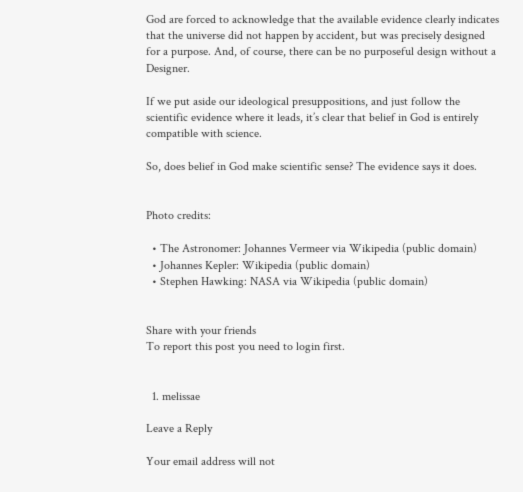God are forced to acknowledge that the available evidence clearly indicates that the universe did not happen by accident, but was precisely designed for a purpose. And, of course, there can be no purposeful design without a Designer.

If we put aside our ideological presuppositions, and just follow the scientific evidence where it leads, it’s clear that belief in God is entirely compatible with science.

So, does belief in God make scientific sense? The evidence says it does.


Photo credits:

  • The Astronomer: Johannes Vermeer via Wikipedia (public domain)
  • Johannes Kepler: Wikipedia (public domain)
  • Stephen Hawking: NASA via Wikipedia (public domain)


Share with your friends
To report this post you need to login first.


  1. melissae

Leave a Reply

Your email address will not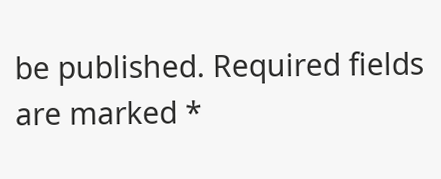be published. Required fields are marked *